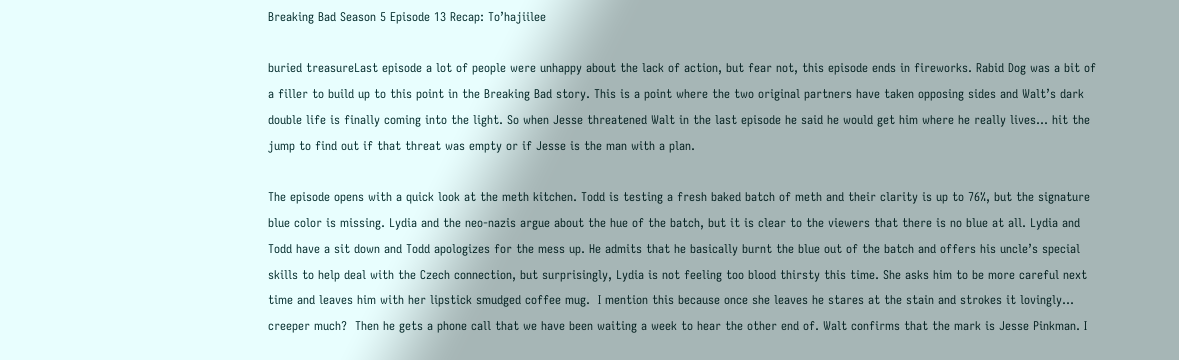Breaking Bad Season 5 Episode 13 Recap: To’hajiilee

buried treasureLast episode a lot of people were unhappy about the lack of action, but fear not, this episode ends in fireworks. Rabid Dog was a bit of a filler to build up to this point in the Breaking Bad story. This is a point where the two original partners have taken opposing sides and Walt’s dark double life is finally coming into the light. So when Jesse threatened Walt in the last episode he said he would get him where he really lives… hit the jump to find out if that threat was empty or if Jesse is the man with a plan.

The episode opens with a quick look at the meth kitchen. Todd is testing a fresh baked batch of meth and their clarity is up to 76%, but the signature blue color is missing. Lydia and the neo-nazis argue about the hue of the batch, but it is clear to the viewers that there is no blue at all. Lydia and Todd have a sit down and Todd apologizes for the mess up. He admits that he basically burnt the blue out of the batch and offers his uncle’s special skills to help deal with the Czech connection, but surprisingly, Lydia is not feeling too blood thirsty this time. She asks him to be more careful next time and leaves him with her lipstick smudged coffee mug.  I mention this because once she leaves he stares at the stain and strokes it lovingly… creeper much?  Then he gets a phone call that we have been waiting a week to hear the other end of. Walt confirms that the mark is Jesse Pinkman. I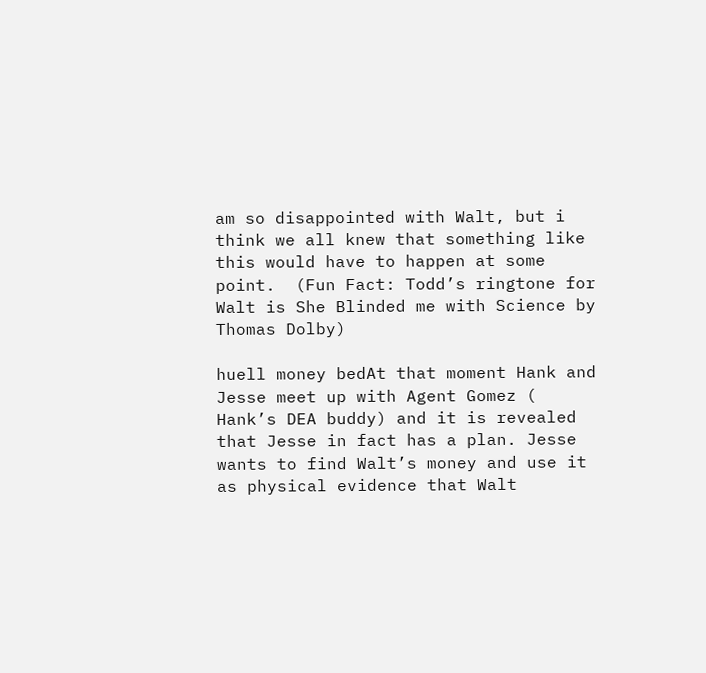am so disappointed with Walt, but i think we all knew that something like this would have to happen at some point.  (Fun Fact: Todd’s ringtone for Walt is She Blinded me with Science by Thomas Dolby)

huell money bedAt that moment Hank and Jesse meet up with Agent Gomez ( Hank’s DEA buddy) and it is revealed that Jesse in fact has a plan. Jesse wants to find Walt’s money and use it as physical evidence that Walt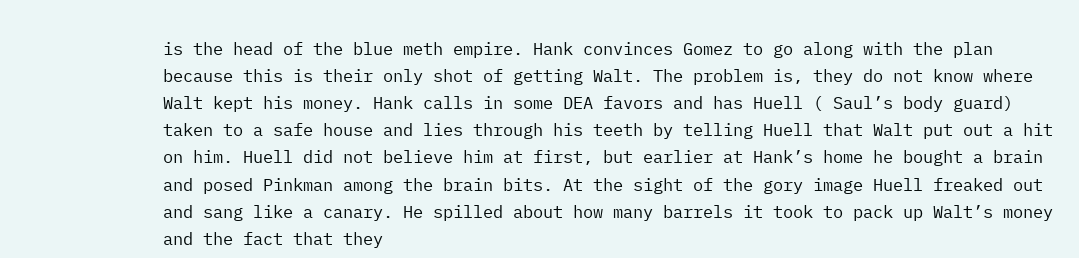is the head of the blue meth empire. Hank convinces Gomez to go along with the plan because this is their only shot of getting Walt. The problem is, they do not know where Walt kept his money. Hank calls in some DEA favors and has Huell ( Saul’s body guard) taken to a safe house and lies through his teeth by telling Huell that Walt put out a hit on him. Huell did not believe him at first, but earlier at Hank’s home he bought a brain and posed Pinkman among the brain bits. At the sight of the gory image Huell freaked out and sang like a canary. He spilled about how many barrels it took to pack up Walt’s money and the fact that they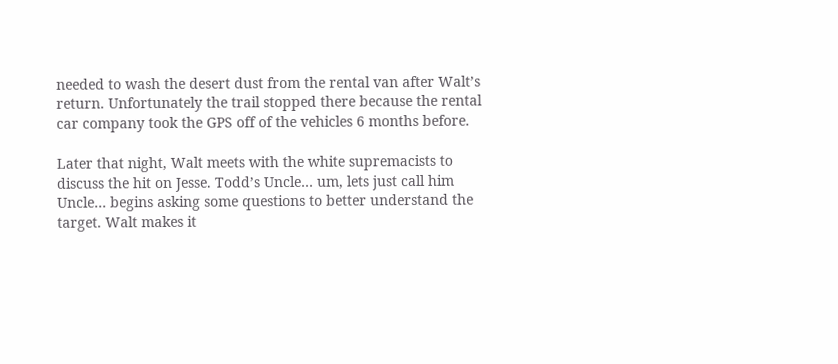needed to wash the desert dust from the rental van after Walt’s return. Unfortunately the trail stopped there because the rental car company took the GPS off of the vehicles 6 months before.

Later that night, Walt meets with the white supremacists to discuss the hit on Jesse. Todd’s Uncle… um, lets just call him Uncle… begins asking some questions to better understand the target. Walt makes it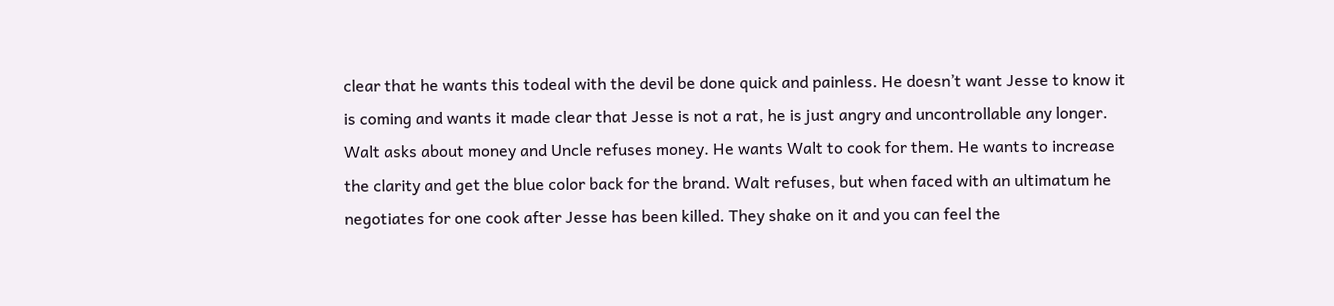clear that he wants this todeal with the devil be done quick and painless. He doesn’t want Jesse to know it is coming and wants it made clear that Jesse is not a rat, he is just angry and uncontrollable any longer. Walt asks about money and Uncle refuses money. He wants Walt to cook for them. He wants to increase the clarity and get the blue color back for the brand. Walt refuses, but when faced with an ultimatum he negotiates for one cook after Jesse has been killed. They shake on it and you can feel the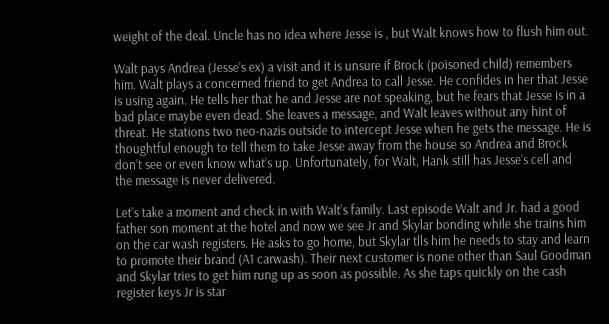weight of the deal. Uncle has no idea where Jesse is , but Walt knows how to flush him out.

Walt pays Andrea (Jesse’s ex) a visit and it is unsure if Brock (poisoned child) remembers him. Walt plays a concerned friend to get Andrea to call Jesse. He confides in her that Jesse is using again. He tells her that he and Jesse are not speaking, but he fears that Jesse is in a bad place maybe even dead. She leaves a message, and Walt leaves without any hint of threat. He stations two neo-nazis outside to intercept Jesse when he gets the message. He is thoughtful enough to tell them to take Jesse away from the house so Andrea and Brock don’t see or even know what’s up. Unfortunately, for Walt, Hank still has Jesse’s cell and the message is never delivered.

Let’s take a moment and check in with Walt’s family. Last episode Walt and Jr. had a good father son moment at the hotel and now we see Jr and Skylar bonding while she trains him on the car wash registers. He asks to go home, but Skylar tlls him he needs to stay and learn to promote their brand (A1 carwash). Their next customer is none other than Saul Goodman and Skylar tries to get him rung up as soon as possible. As she taps quickly on the cash register keys Jr is star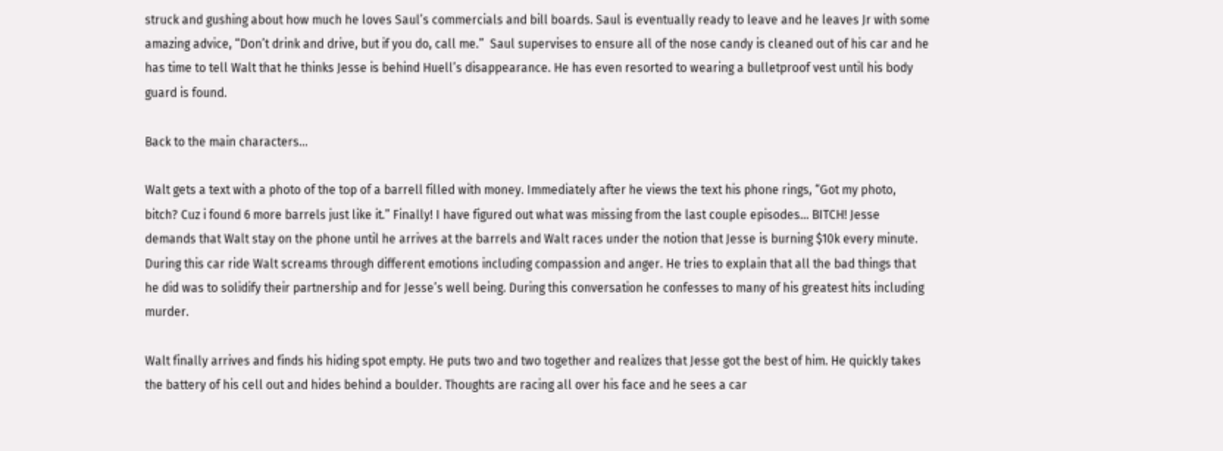struck and gushing about how much he loves Saul’s commercials and bill boards. Saul is eventually ready to leave and he leaves Jr with some amazing advice, “Don’t drink and drive, but if you do, call me.”  Saul supervises to ensure all of the nose candy is cleaned out of his car and he has time to tell Walt that he thinks Jesse is behind Huell’s disappearance. He has even resorted to wearing a bulletproof vest until his body guard is found.

Back to the main characters…

Walt gets a text with a photo of the top of a barrell filled with money. Immediately after he views the text his phone rings, “Got my photo, bitch? Cuz i found 6 more barrels just like it.” Finally! I have figured out what was missing from the last couple episodes… BITCH! Jesse demands that Walt stay on the phone until he arrives at the barrels and Walt races under the notion that Jesse is burning $10k every minute. During this car ride Walt screams through different emotions including compassion and anger. He tries to explain that all the bad things that he did was to solidify their partnership and for Jesse’s well being. During this conversation he confesses to many of his greatest hits including murder.

Walt finally arrives and finds his hiding spot empty. He puts two and two together and realizes that Jesse got the best of him. He quickly takes the battery of his cell out and hides behind a boulder. Thoughts are racing all over his face and he sees a car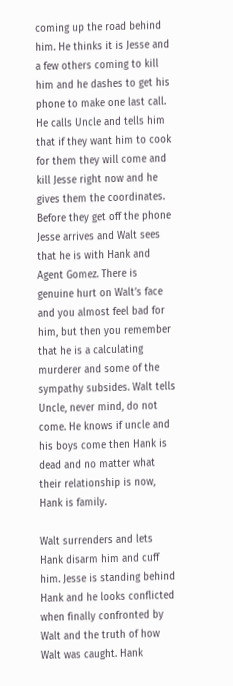coming up the road behind him. He thinks it is Jesse and a few others coming to kill him and he dashes to get his phone to make one last call. He calls Uncle and tells him that if they want him to cook for them they will come and kill Jesse right now and he gives them the coordinates. Before they get off the phone Jesse arrives and Walt sees that he is with Hank and Agent Gomez. There is genuine hurt on Walt’s face and you almost feel bad for him, but then you remember that he is a calculating murderer and some of the sympathy subsides. Walt tells Uncle, never mind, do not come. He knows if uncle and his boys come then Hank is dead and no matter what their relationship is now, Hank is family.

Walt surrenders and lets Hank disarm him and cuff him. Jesse is standing behind Hank and he looks conflicted when finally confronted by Walt and the truth of how Walt was caught. Hank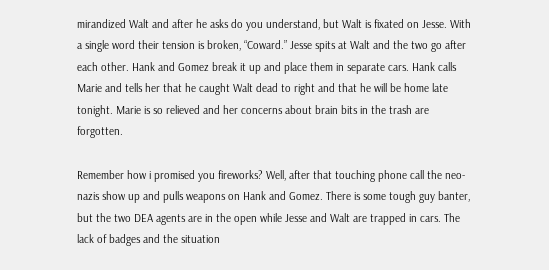mirandized Walt and after he asks do you understand, but Walt is fixated on Jesse. With a single word their tension is broken, “Coward.” Jesse spits at Walt and the two go after each other. Hank and Gomez break it up and place them in separate cars. Hank calls Marie and tells her that he caught Walt dead to right and that he will be home late tonight. Marie is so relieved and her concerns about brain bits in the trash are forgotten.

Remember how i promised you fireworks? Well, after that touching phone call the neo-nazis show up and pulls weapons on Hank and Gomez. There is some tough guy banter, but the two DEA agents are in the open while Jesse and Walt are trapped in cars. The lack of badges and the situation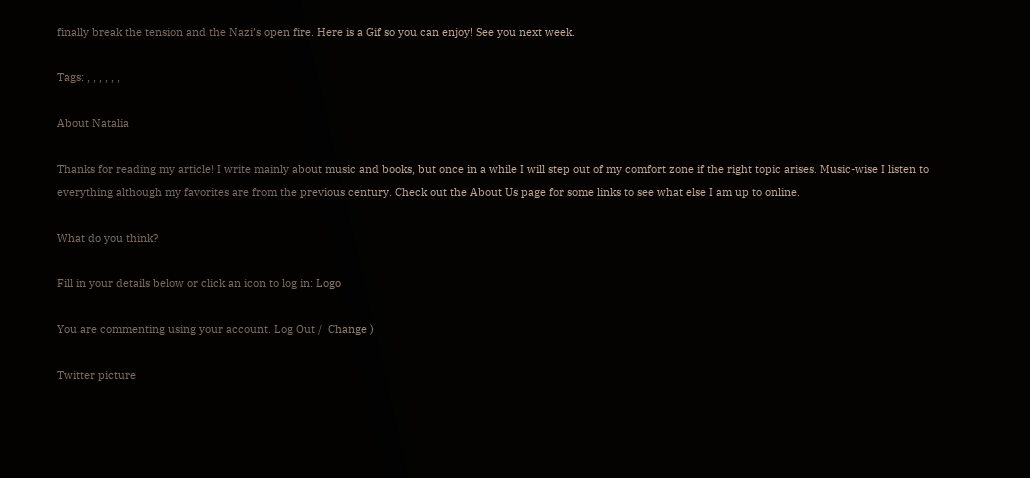finally break the tension and the Nazi’s open fire. Here is a Gif so you can enjoy! See you next week.

Tags: , , , , , ,

About Natalia

Thanks for reading my article! I write mainly about music and books, but once in a while I will step out of my comfort zone if the right topic arises. Music-wise I listen to everything although my favorites are from the previous century. Check out the About Us page for some links to see what else I am up to online.

What do you think?

Fill in your details below or click an icon to log in: Logo

You are commenting using your account. Log Out /  Change )

Twitter picture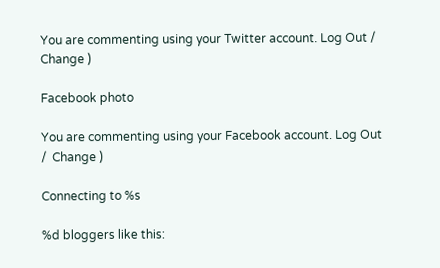You are commenting using your Twitter account. Log Out /  Change )

Facebook photo

You are commenting using your Facebook account. Log Out /  Change )

Connecting to %s

%d bloggers like this: